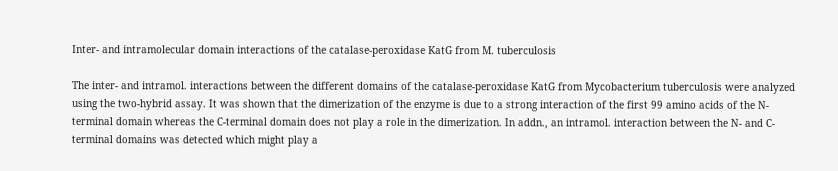Inter- and intramolecular domain interactions of the catalase-peroxidase KatG from M. tuberculosis

The inter- and intramol. interactions between the different domains of the catalase-peroxidase KatG from Mycobacterium tuberculosis were analyzed using the two-hybrid assay. It was shown that the dimerization of the enzyme is due to a strong interaction of the first 99 amino acids of the N-terminal domain whereas the C-terminal domain does not play a role in the dimerization. In addn., an intramol. interaction between the N- and C-terminal domains was detected which might play a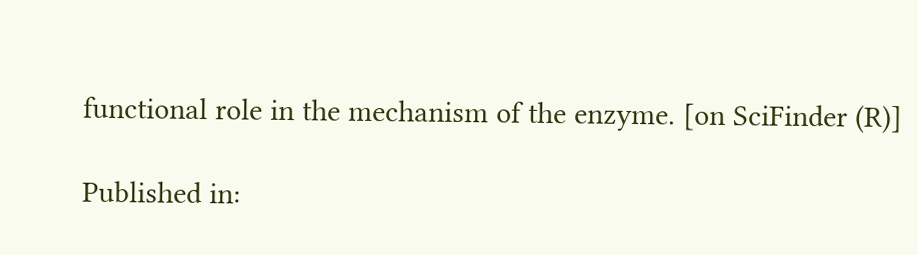functional role in the mechanism of the enzyme. [on SciFinder (R)]

Published in: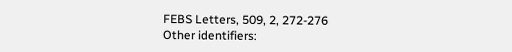FEBS Letters, 509, 2, 272-276
Other identifiers: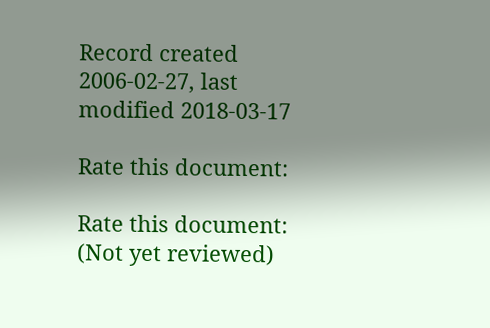Record created 2006-02-27, last modified 2018-03-17

Rate this document:

Rate this document:
(Not yet reviewed)